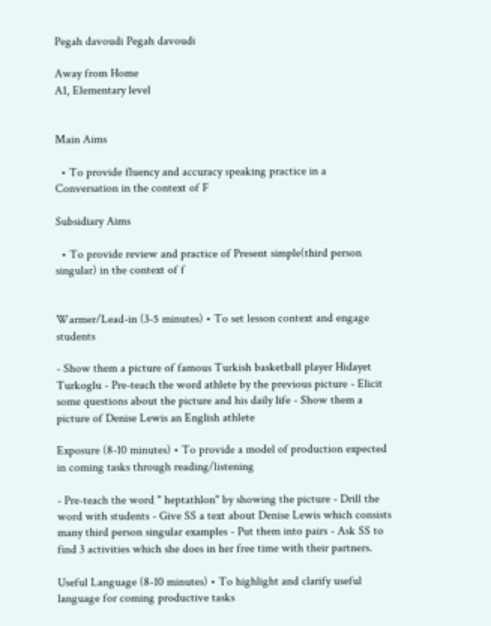Pegah davoudi Pegah davoudi

Away from Home
A1, Elementary level


Main Aims

  • To provide fluency and accuracy speaking practice in a Conversation in the context of F

Subsidiary Aims

  • To provide review and practice of Present simple(third person singular) in the context of f


Warmer/Lead-in (3-5 minutes) • To set lesson context and engage students

- Show them a picture of famous Turkish basketball player Hidayet Turkoglu - Pre-teach the word athlete by the previous picture - Elicit some questions about the picture and his daily life - Show them a picture of Denise Lewis an English athlete

Exposure (8-10 minutes) • To provide a model of production expected in coming tasks through reading/listening

- Pre-teach the word " heptathlon" by showing the picture - Drill the word with students - Give SS a text about Denise Lewis which consists many third person singular examples - Put them into pairs - Ask SS to find 3 activities which she does in her free time with their partners.

Useful Language (8-10 minutes) • To highlight and clarify useful language for coming productive tasks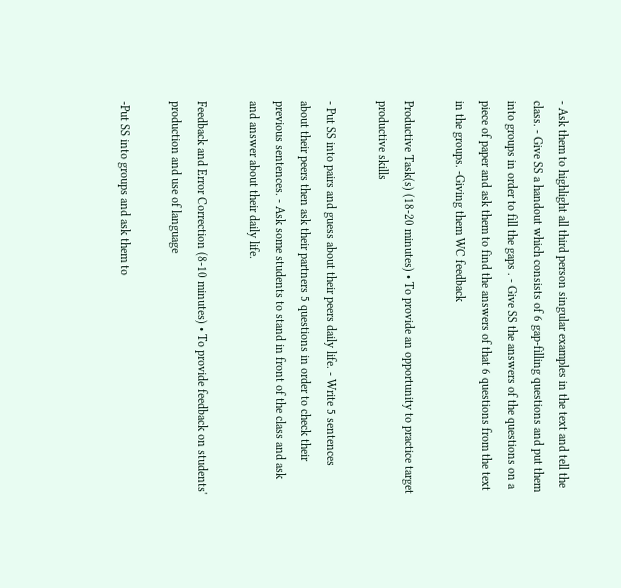- Ask them to highlight all third person singular examples in the text and tell the class. - Give SS a handout which consists of 6 gap-filling questions and put them into groups in order to fill the gaps . - Give SS the answers of the questions on a piece of paper and ask them to find the answers of that 6 questions from the text in the groups. -Giving them WC feedback

Productive Task(s) (18-20 minutes) • To provide an opportunity to practice target productive skills

- Put SS into pairs and guess about their peers daily life. - Write 5 sentences about their peers then ask their partners 5 questions in order to check their previous sentences. - Ask some students to stand in front of the class and ask and answer about their daily life.

Feedback and Error Correction (8-10 minutes) • To provide feedback on students' production and use of language

-Put SS into groups and ask them to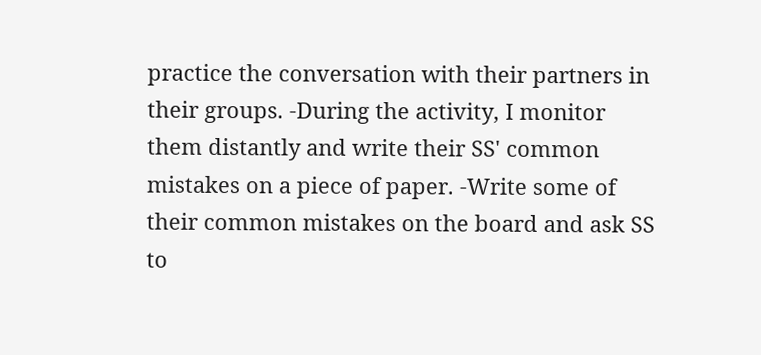practice the conversation with their partners in their groups. -During the activity, I monitor them distantly and write their SS' common mistakes on a piece of paper. -Write some of their common mistakes on the board and ask SS to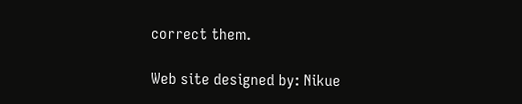correct them.

Web site designed by: Nikue